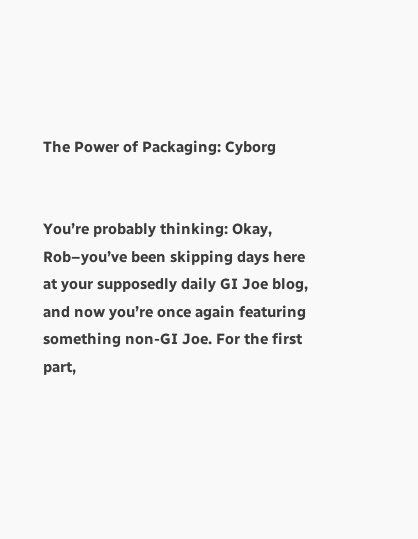The Power of Packaging: Cyborg


You’re probably thinking: Okay, Rob–you’ve been skipping days here at your supposedly daily GI Joe blog, and now you’re once again featuring something non-GI Joe. For the first part,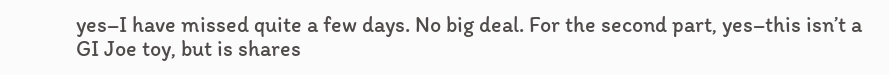yes–I have missed quite a few days. No big deal. For the second part, yes–this isn’t a GI Joe toy, but is shares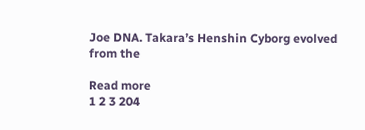Joe DNA. Takara’s Henshin Cyborg evolved from the

Read more
1 2 3 204